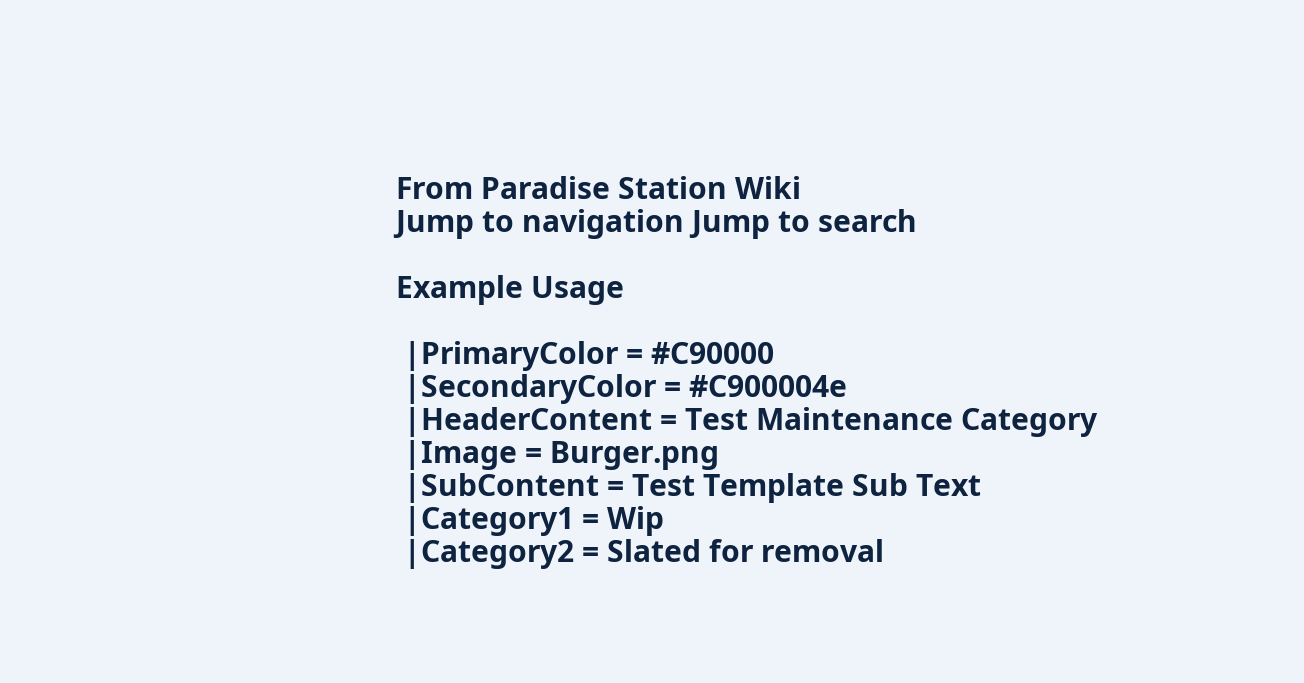From Paradise Station Wiki
Jump to navigation Jump to search

Example Usage

 |PrimaryColor = #C90000
 |SecondaryColor = #C900004e
 |HeaderContent = Test Maintenance Category
 |Image = Burger.png
 |SubContent = Test Template Sub Text
 |Category1 = Wip
 |Category2 = Slated for removal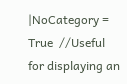|NoCategory = True  //Useful for displaying an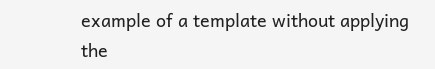example of a template without applying the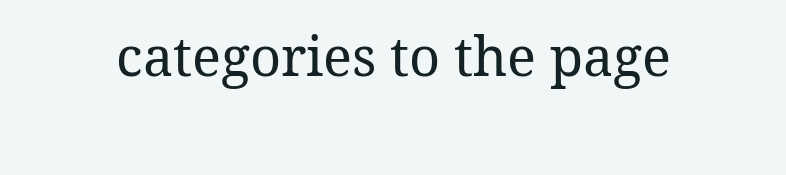categories to the page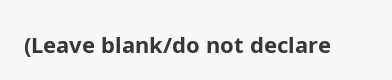(Leave blank/do not declare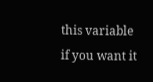this variable if you want it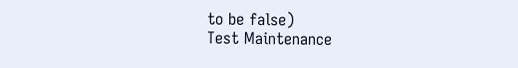to be false)
Test Maintenance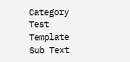Category
Test Template Sub Text